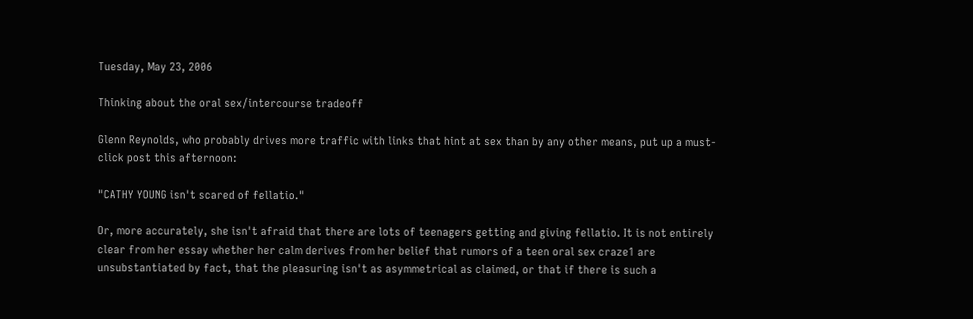Tuesday, May 23, 2006

Thinking about the oral sex/intercourse tradeoff

Glenn Reynolds, who probably drives more traffic with links that hint at sex than by any other means, put up a must-click post this afternoon:

"CATHY YOUNG isn't scared of fellatio."

Or, more accurately, she isn't afraid that there are lots of teenagers getting and giving fellatio. It is not entirely clear from her essay whether her calm derives from her belief that rumors of a teen oral sex craze1 are unsubstantiated by fact, that the pleasuring isn't as asymmetrical as claimed, or that if there is such a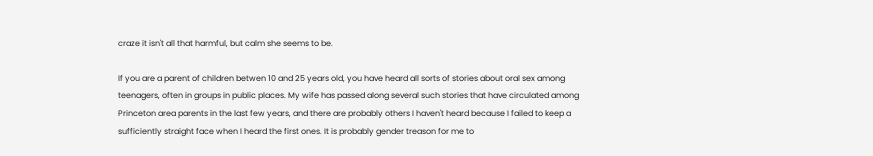craze it isn't all that harmful, but calm she seems to be.

If you are a parent of children betwen 10 and 25 years old, you have heard all sorts of stories about oral sex among teenagers, often in groups in public places. My wife has passed along several such stories that have circulated among Princeton area parents in the last few years, and there are probably others I haven't heard because I failed to keep a sufficiently straight face when I heard the first ones. It is probably gender treason for me to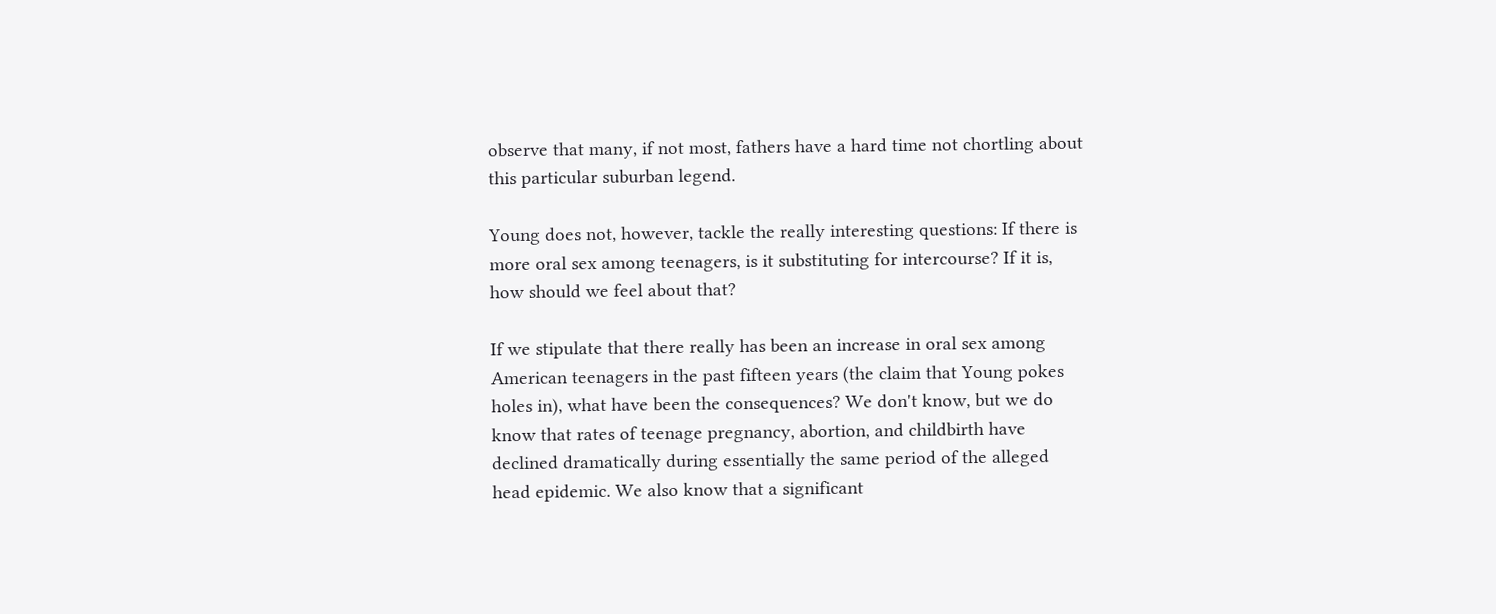observe that many, if not most, fathers have a hard time not chortling about this particular suburban legend.

Young does not, however, tackle the really interesting questions: If there is more oral sex among teenagers, is it substituting for intercourse? If it is, how should we feel about that?

If we stipulate that there really has been an increase in oral sex among American teenagers in the past fifteen years (the claim that Young pokes holes in), what have been the consequences? We don't know, but we do know that rates of teenage pregnancy, abortion, and childbirth have declined dramatically during essentially the same period of the alleged head epidemic. We also know that a significant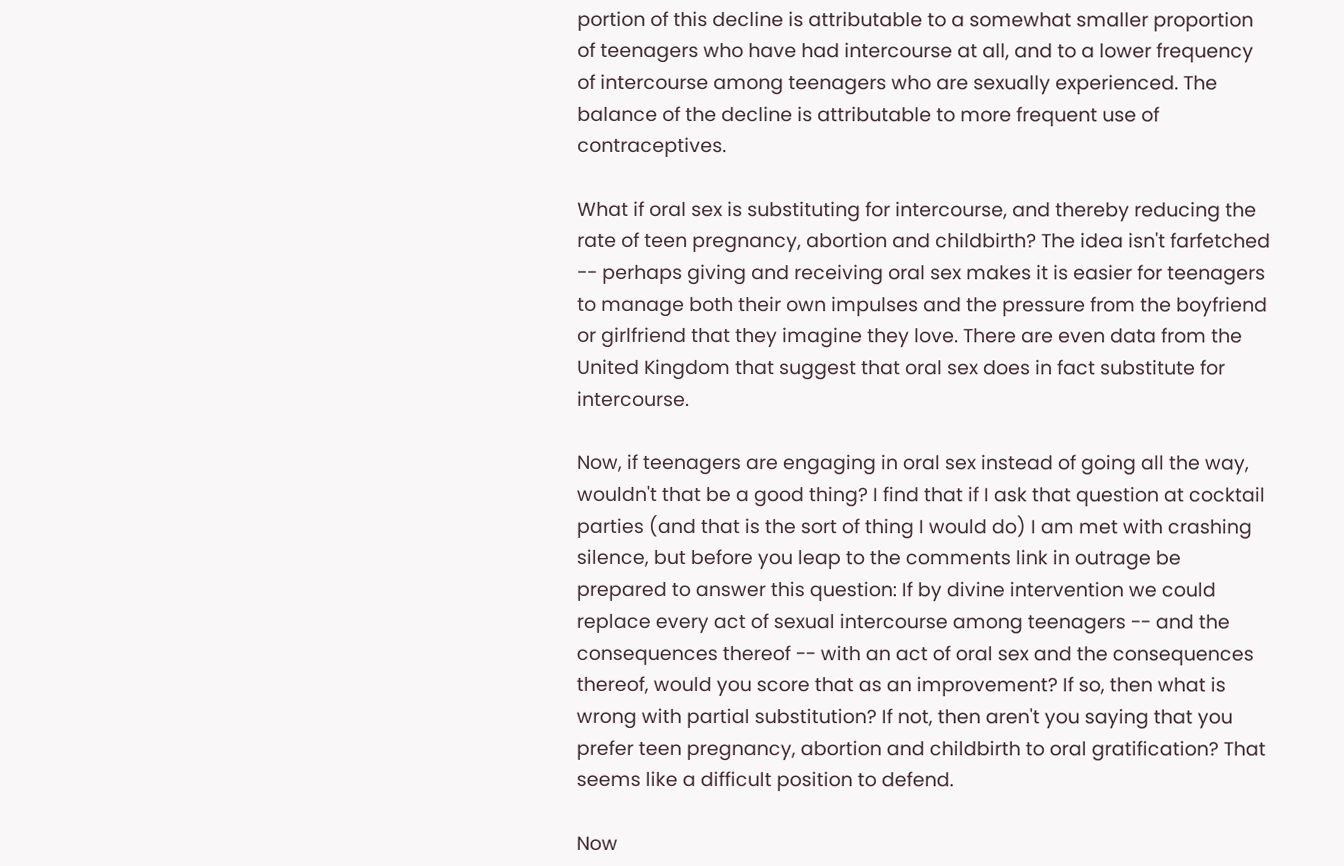portion of this decline is attributable to a somewhat smaller proportion of teenagers who have had intercourse at all, and to a lower frequency of intercourse among teenagers who are sexually experienced. The balance of the decline is attributable to more frequent use of contraceptives.

What if oral sex is substituting for intercourse, and thereby reducing the rate of teen pregnancy, abortion and childbirth? The idea isn't farfetched -- perhaps giving and receiving oral sex makes it is easier for teenagers to manage both their own impulses and the pressure from the boyfriend or girlfriend that they imagine they love. There are even data from the United Kingdom that suggest that oral sex does in fact substitute for intercourse.

Now, if teenagers are engaging in oral sex instead of going all the way, wouldn't that be a good thing? I find that if I ask that question at cocktail parties (and that is the sort of thing I would do) I am met with crashing silence, but before you leap to the comments link in outrage be prepared to answer this question: If by divine intervention we could replace every act of sexual intercourse among teenagers -- and the consequences thereof -- with an act of oral sex and the consequences thereof, would you score that as an improvement? If so, then what is wrong with partial substitution? If not, then aren't you saying that you prefer teen pregnancy, abortion and childbirth to oral gratification? That seems like a difficult position to defend.

Now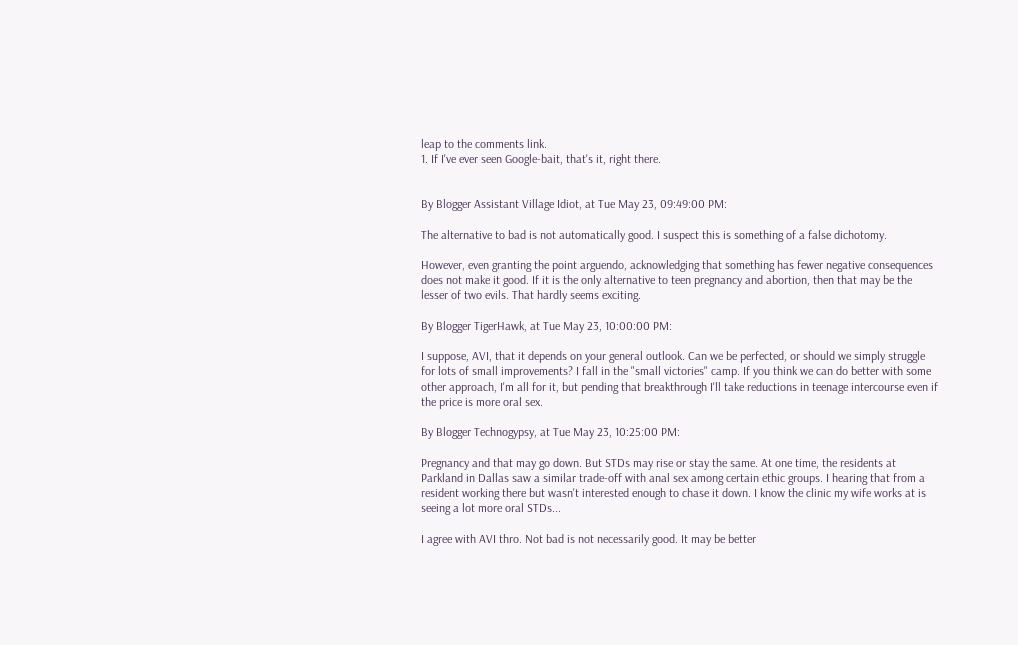leap to the comments link.
1. If I've ever seen Google-bait, that's it, right there.


By Blogger Assistant Village Idiot, at Tue May 23, 09:49:00 PM:

The alternative to bad is not automatically good. I suspect this is something of a false dichotomy.

However, even granting the point arguendo, acknowledging that something has fewer negative consequences does not make it good. If it is the only alternative to teen pregnancy and abortion, then that may be the lesser of two evils. That hardly seems exciting.

By Blogger TigerHawk, at Tue May 23, 10:00:00 PM:

I suppose, AVI, that it depends on your general outlook. Can we be perfected, or should we simply struggle for lots of small improvements? I fall in the "small victories" camp. If you think we can do better with some other approach, I'm all for it, but pending that breakthrough I'll take reductions in teenage intercourse even if the price is more oral sex.

By Blogger Technogypsy, at Tue May 23, 10:25:00 PM:

Pregnancy and that may go down. But STDs may rise or stay the same. At one time, the residents at Parkland in Dallas saw a similar trade-off with anal sex among certain ethic groups. I hearing that from a resident working there but wasn't interested enough to chase it down. I know the clinic my wife works at is seeing a lot more oral STDs...

I agree with AVI thro. Not bad is not necessarily good. It may be better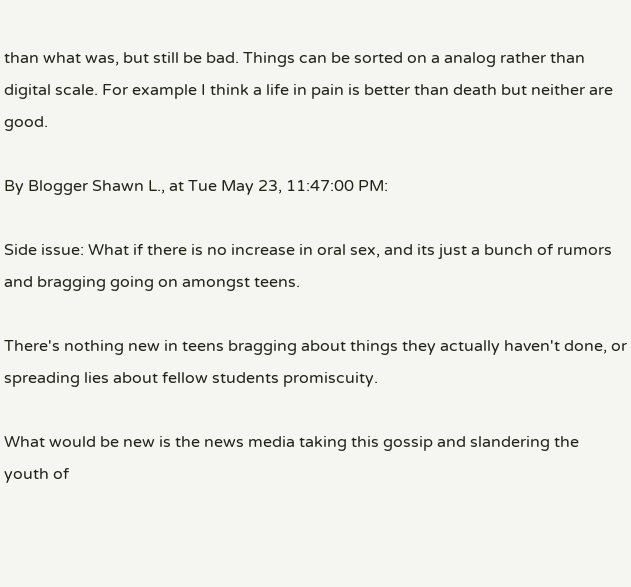than what was, but still be bad. Things can be sorted on a analog rather than digital scale. For example I think a life in pain is better than death but neither are good.

By Blogger Shawn L., at Tue May 23, 11:47:00 PM:

Side issue: What if there is no increase in oral sex, and its just a bunch of rumors and bragging going on amongst teens.

There's nothing new in teens bragging about things they actually haven't done, or spreading lies about fellow students promiscuity.

What would be new is the news media taking this gossip and slandering the youth of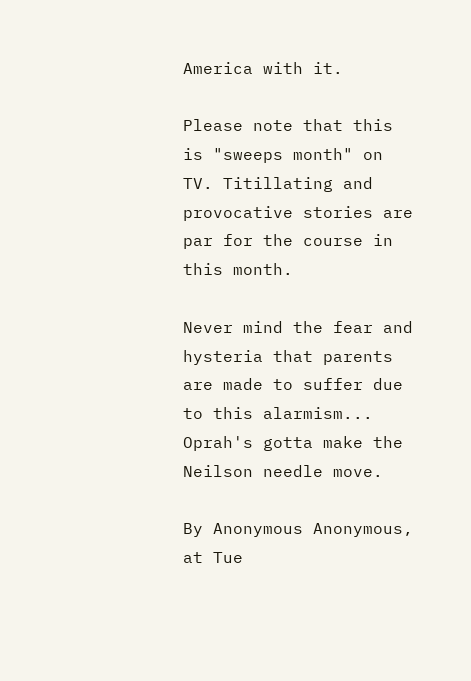America with it.

Please note that this is "sweeps month" on TV. Titillating and provocative stories are par for the course in this month.

Never mind the fear and hysteria that parents are made to suffer due to this alarmism... Oprah's gotta make the Neilson needle move.

By Anonymous Anonymous, at Tue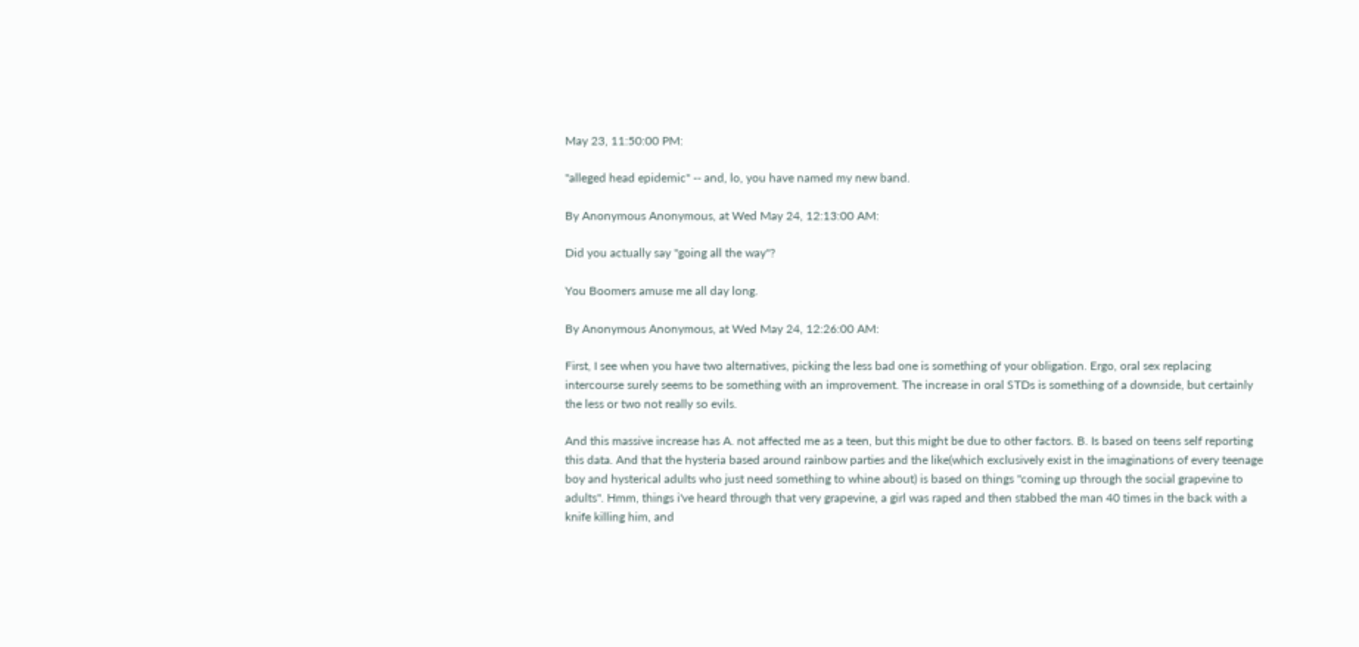May 23, 11:50:00 PM:

"alleged head epidemic" -- and, lo, you have named my new band.

By Anonymous Anonymous, at Wed May 24, 12:13:00 AM:

Did you actually say "going all the way"?

You Boomers amuse me all day long.

By Anonymous Anonymous, at Wed May 24, 12:26:00 AM:

First, I see when you have two alternatives, picking the less bad one is something of your obligation. Ergo, oral sex replacing intercourse surely seems to be something with an improvement. The increase in oral STDs is something of a downside, but certainly the less or two not really so evils.

And this massive increase has A. not affected me as a teen, but this might be due to other factors. B. Is based on teens self reporting this data. And that the hysteria based around rainbow parties and the like(which exclusively exist in the imaginations of every teenage boy and hysterical adults who just need something to whine about) is based on things "coming up through the social grapevine to adults". Hmm, things i've heard through that very grapevine, a girl was raped and then stabbed the man 40 times in the back with a knife killing him, and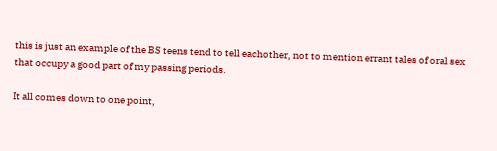this is just an example of the BS teens tend to tell eachother, not to mention errant tales of oral sex that occupy a good part of my passing periods.

It all comes down to one point,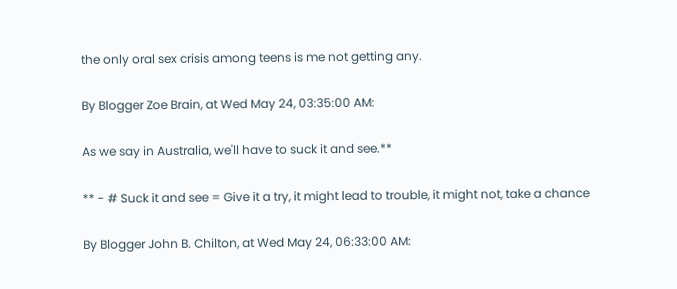the only oral sex crisis among teens is me not getting any.

By Blogger Zoe Brain, at Wed May 24, 03:35:00 AM:

As we say in Australia, we'll have to suck it and see.**

** - # Suck it and see = Give it a try, it might lead to trouble, it might not, take a chance

By Blogger John B. Chilton, at Wed May 24, 06:33:00 AM: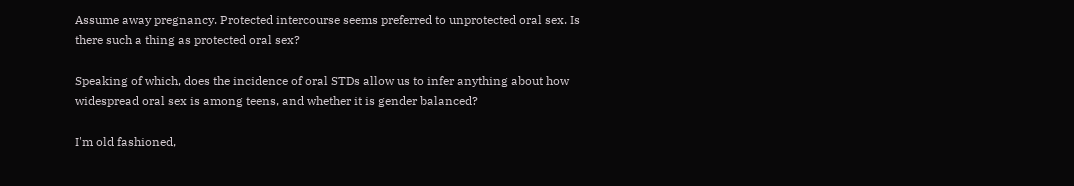Assume away pregnancy. Protected intercourse seems preferred to unprotected oral sex. Is there such a thing as protected oral sex?

Speaking of which, does the incidence of oral STDs allow us to infer anything about how widespread oral sex is among teens, and whether it is gender balanced?

I'm old fashioned,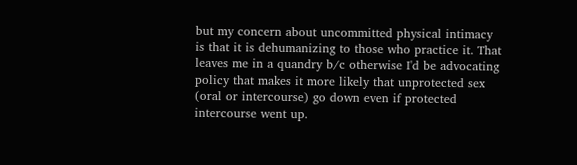but my concern about uncommitted physical intimacy is that it is dehumanizing to those who practice it. That leaves me in a quandry b/c otherwise I'd be advocating policy that makes it more likely that unprotected sex (oral or intercourse) go down even if protected intercourse went up.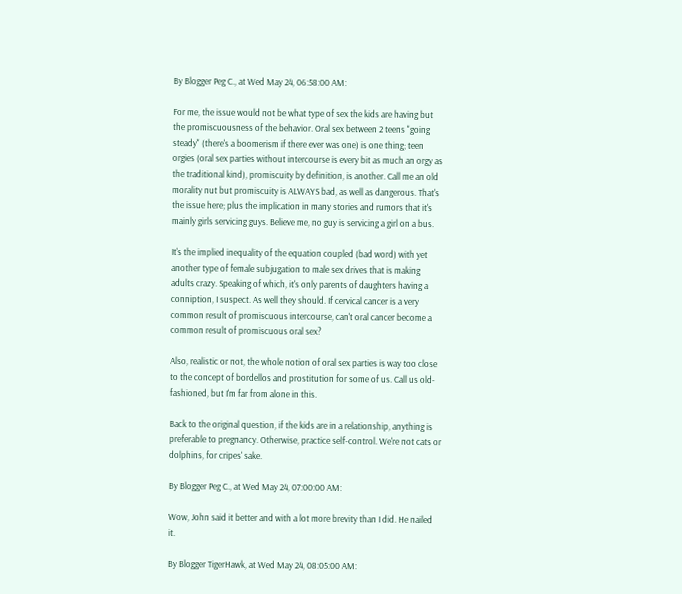By Blogger Peg C., at Wed May 24, 06:58:00 AM:

For me, the issue would not be what type of sex the kids are having but the promiscuousness of the behavior. Oral sex between 2 teens "going steady" (there's a boomerism if there ever was one) is one thing; teen orgies (oral sex parties without intercourse is every bit as much an orgy as the traditional kind), promiscuity by definition, is another. Call me an old morality nut but promiscuity is ALWAYS bad, as well as dangerous. That's the issue here; plus the implication in many stories and rumors that it's mainly girls servicing guys. Believe me, no guy is servicing a girl on a bus.

It's the implied inequality of the equation coupled (bad word) with yet another type of female subjugation to male sex drives that is making adults crazy. Speaking of which, it's only parents of daughters having a conniption, I suspect. As well they should. If cervical cancer is a very common result of promiscuous intercourse, can't oral cancer become a common result of promiscuous oral sex?

Also, realistic or not, the whole notion of oral sex parties is way too close to the concept of bordellos and prostitution for some of us. Call us old-fashioned, but I'm far from alone in this.

Back to the original question, if the kids are in a relationship, anything is preferable to pregnancy. Otherwise, practice self-control. We're not cats or dolphins, for cripes' sake.

By Blogger Peg C., at Wed May 24, 07:00:00 AM:

Wow, John said it better and with a lot more brevity than I did. He nailed it.

By Blogger TigerHawk, at Wed May 24, 08:05:00 AM: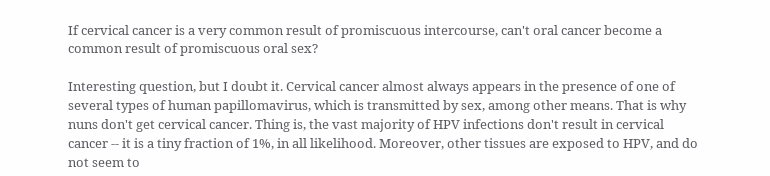If cervical cancer is a very common result of promiscuous intercourse, can't oral cancer become a common result of promiscuous oral sex?

Interesting question, but I doubt it. Cervical cancer almost always appears in the presence of one of several types of human papillomavirus, which is transmitted by sex, among other means. That is why nuns don't get cervical cancer. Thing is, the vast majority of HPV infections don't result in cervical cancer -- it is a tiny fraction of 1%, in all likelihood. Moreover, other tissues are exposed to HPV, and do not seem to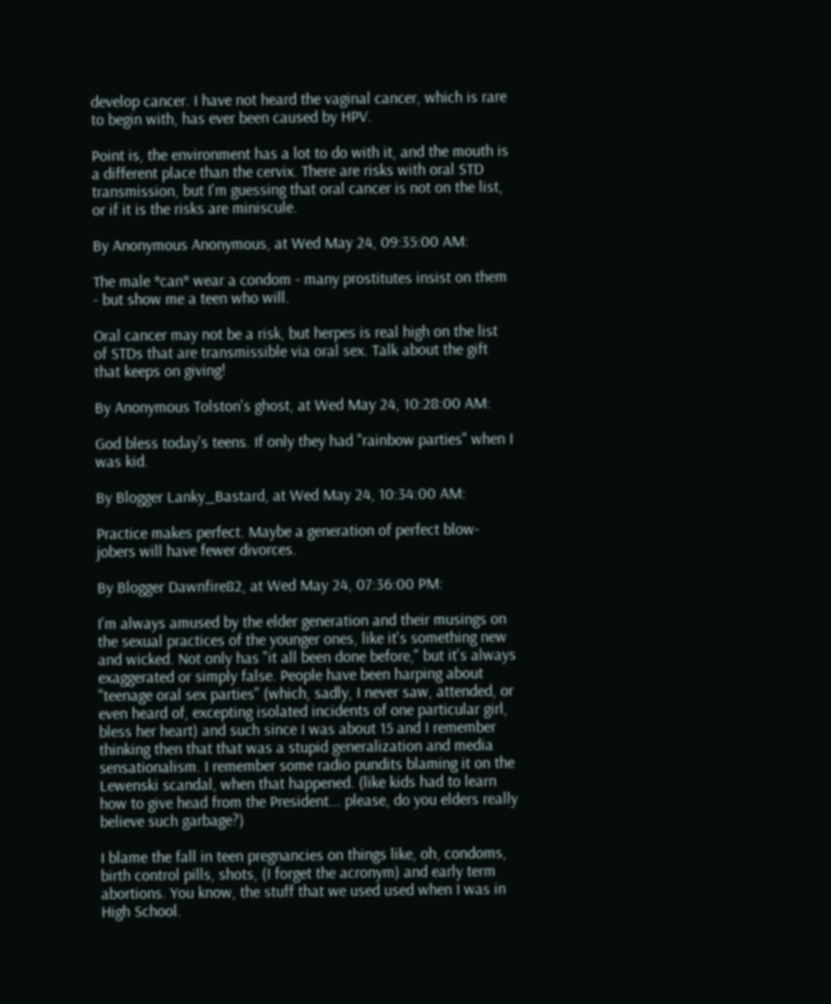develop cancer. I have not heard the vaginal cancer, which is rare to begin with, has ever been caused by HPV.

Point is, the environment has a lot to do with it, and the mouth is a different place than the cervix. There are risks with oral STD transmission, but I'm guessing that oral cancer is not on the list, or if it is the risks are miniscule.

By Anonymous Anonymous, at Wed May 24, 09:35:00 AM:

The male *can* wear a condom - many prostitutes insist on them - but show me a teen who will.

Oral cancer may not be a risk, but herpes is real high on the list of STDs that are transmissible via oral sex. Talk about the gift that keeps on giving!

By Anonymous Tolston's ghost, at Wed May 24, 10:28:00 AM:

God bless today's teens. If only they had "rainbow parties" when I was kid.

By Blogger Lanky_Bastard, at Wed May 24, 10:34:00 AM:

Practice makes perfect. Maybe a generation of perfect blow-jobers will have fewer divorces.

By Blogger Dawnfire82, at Wed May 24, 07:36:00 PM:

I'm always amused by the elder generation and their musings on the sexual practices of the younger ones, like it's something new and wicked. Not only has "it all been done before," but it's always exaggerated or simply false. People have been harping about "teenage oral sex parties" (which, sadly, I never saw, attended, or even heard of, excepting isolated incidents of one particular girl, bless her heart) and such since I was about 15 and I remember thinking then that that was a stupid generalization and media sensationalism. I remember some radio pundits blaming it on the Lewenski scandal, when that happened. (like kids had to learn how to give head from the President... please, do you elders really believe such garbage?)

I blame the fall in teen pregnancies on things like, oh, condoms, birth control pills, shots, (I forget the acronym) and early term abortions. You know, the stuff that we used used when I was in High School.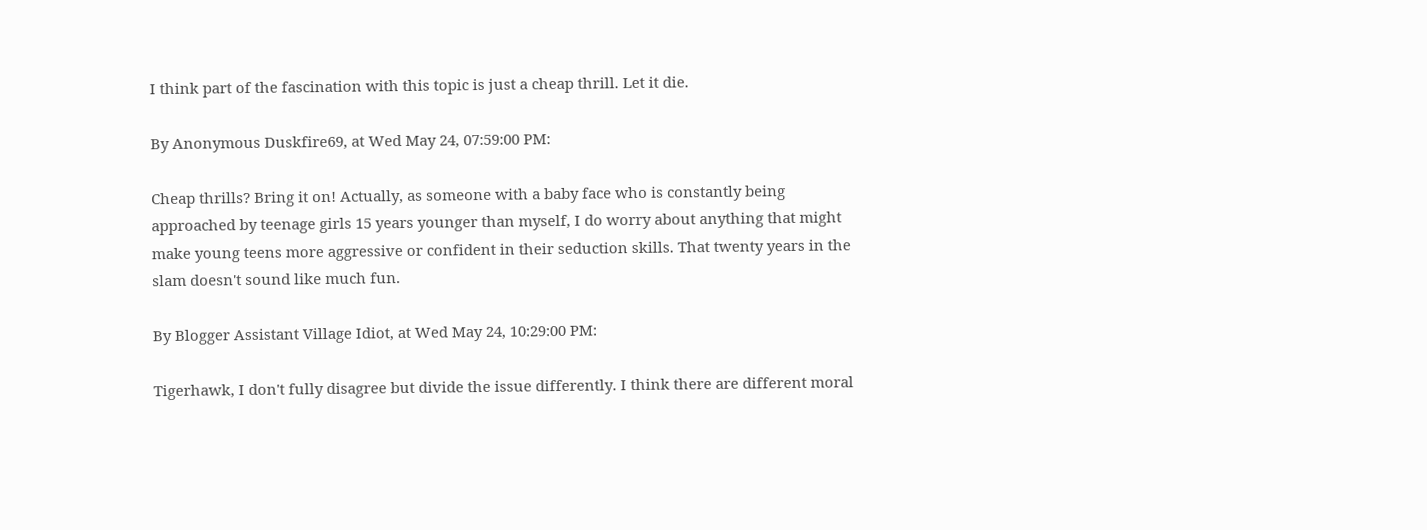I think part of the fascination with this topic is just a cheap thrill. Let it die.

By Anonymous Duskfire69, at Wed May 24, 07:59:00 PM:

Cheap thrills? Bring it on! Actually, as someone with a baby face who is constantly being approached by teenage girls 15 years younger than myself, I do worry about anything that might make young teens more aggressive or confident in their seduction skills. That twenty years in the slam doesn't sound like much fun.

By Blogger Assistant Village Idiot, at Wed May 24, 10:29:00 PM:

Tigerhawk, I don't fully disagree but divide the issue differently. I think there are different moral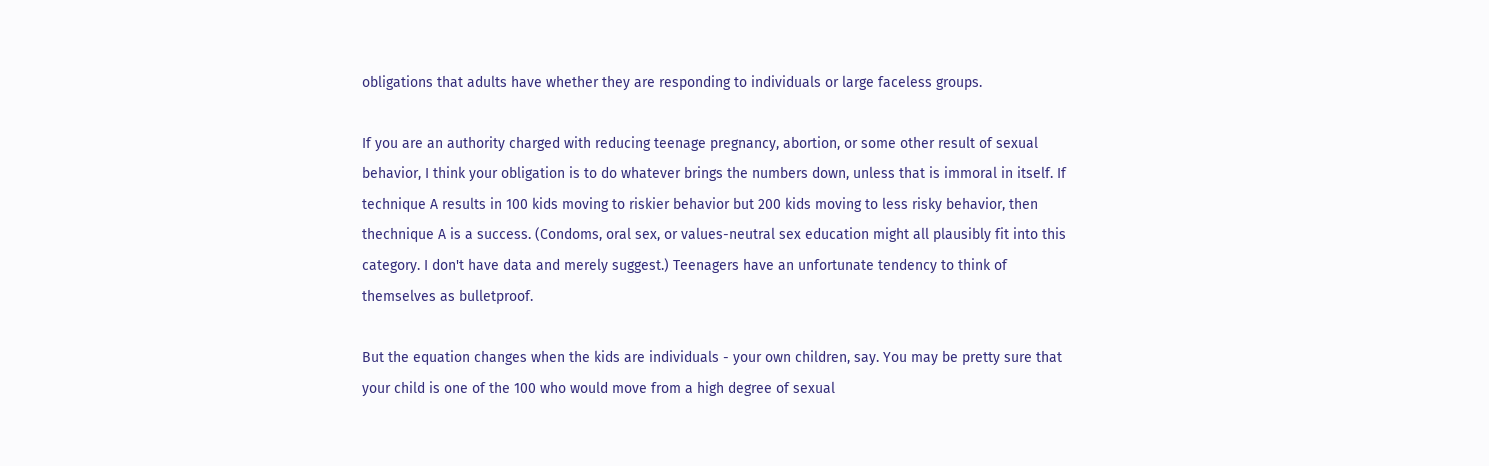obligations that adults have whether they are responding to individuals or large faceless groups.

If you are an authority charged with reducing teenage pregnancy, abortion, or some other result of sexual behavior, I think your obligation is to do whatever brings the numbers down, unless that is immoral in itself. If technique A results in 100 kids moving to riskier behavior but 200 kids moving to less risky behavior, then thechnique A is a success. (Condoms, oral sex, or values-neutral sex education might all plausibly fit into this category. I don't have data and merely suggest.) Teenagers have an unfortunate tendency to think of themselves as bulletproof.

But the equation changes when the kids are individuals - your own children, say. You may be pretty sure that your child is one of the 100 who would move from a high degree of sexual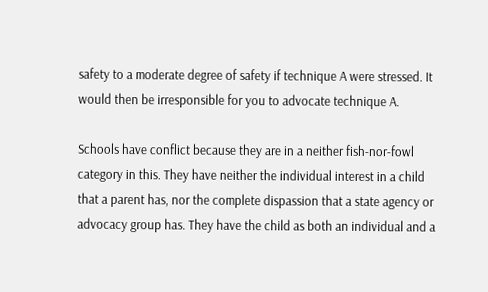safety to a moderate degree of safety if technique A were stressed. It would then be irresponsible for you to advocate technique A.

Schools have conflict because they are in a neither fish-nor-fowl category in this. They have neither the individual interest in a child that a parent has, nor the complete dispassion that a state agency or advocacy group has. They have the child as both an individual and a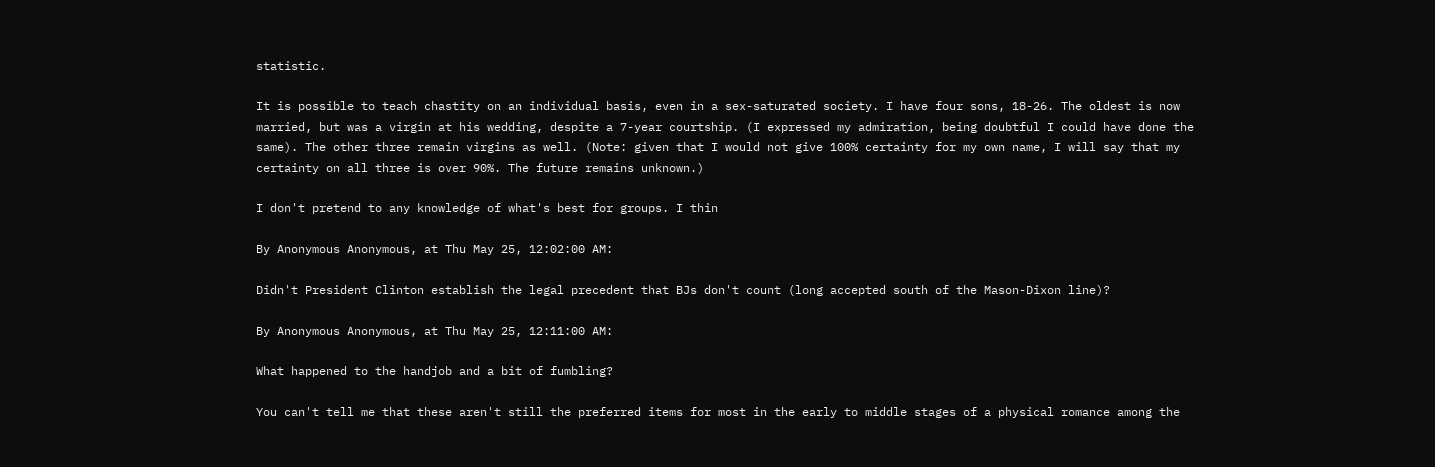statistic.

It is possible to teach chastity on an individual basis, even in a sex-saturated society. I have four sons, 18-26. The oldest is now married, but was a virgin at his wedding, despite a 7-year courtship. (I expressed my admiration, being doubtful I could have done the same). The other three remain virgins as well. (Note: given that I would not give 100% certainty for my own name, I will say that my certainty on all three is over 90%. The future remains unknown.)

I don't pretend to any knowledge of what's best for groups. I thin

By Anonymous Anonymous, at Thu May 25, 12:02:00 AM:

Didn't President Clinton establish the legal precedent that BJs don't count (long accepted south of the Mason-Dixon line)?

By Anonymous Anonymous, at Thu May 25, 12:11:00 AM:

What happened to the handjob and a bit of fumbling?

You can't tell me that these aren't still the preferred items for most in the early to middle stages of a physical romance among the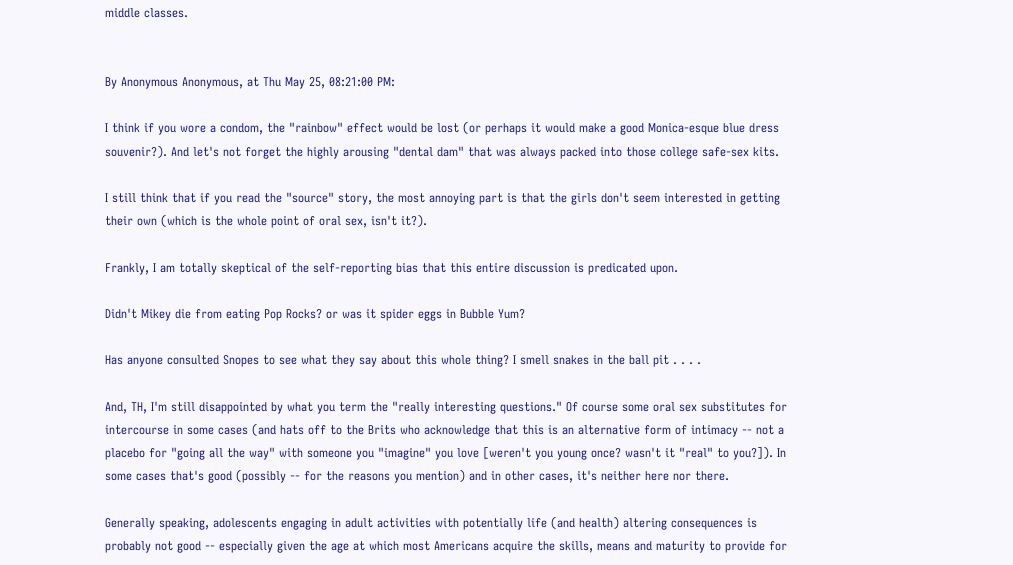middle classes.


By Anonymous Anonymous, at Thu May 25, 08:21:00 PM:

I think if you wore a condom, the "rainbow" effect would be lost (or perhaps it would make a good Monica-esque blue dress souvenir?). And let's not forget the highly arousing "dental dam" that was always packed into those college safe-sex kits.

I still think that if you read the "source" story, the most annoying part is that the girls don't seem interested in getting their own (which is the whole point of oral sex, isn't it?).

Frankly, I am totally skeptical of the self-reporting bias that this entire discussion is predicated upon.

Didn't Mikey die from eating Pop Rocks? or was it spider eggs in Bubble Yum?

Has anyone consulted Snopes to see what they say about this whole thing? I smell snakes in the ball pit . . . .

And, TH, I'm still disappointed by what you term the "really interesting questions." Of course some oral sex substitutes for intercourse in some cases (and hats off to the Brits who acknowledge that this is an alternative form of intimacy -- not a placebo for "going all the way" with someone you "imagine" you love [weren't you young once? wasn't it "real" to you?]). In some cases that's good (possibly -- for the reasons you mention) and in other cases, it's neither here nor there.

Generally speaking, adolescents engaging in adult activities with potentially life (and health) altering consequences is probably not good -- especially given the age at which most Americans acquire the skills, means and maturity to provide for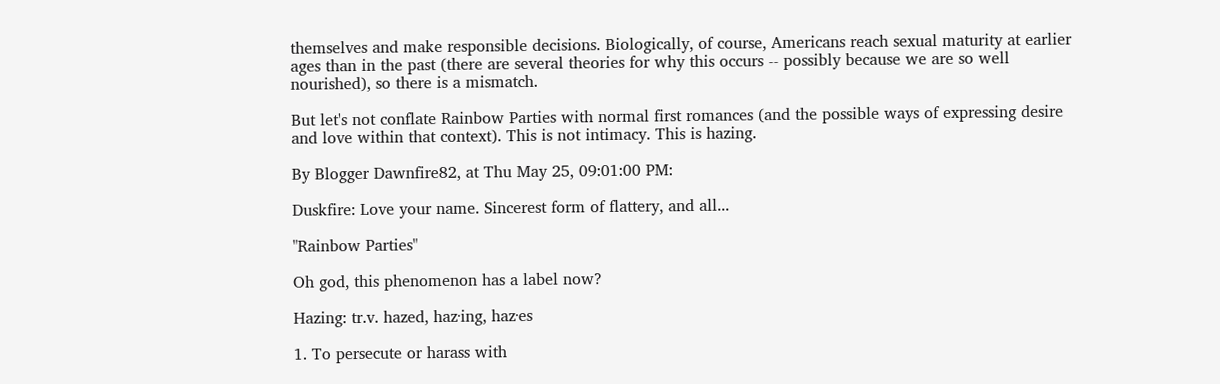themselves and make responsible decisions. Biologically, of course, Americans reach sexual maturity at earlier ages than in the past (there are several theories for why this occurs -- possibly because we are so well nourished), so there is a mismatch.

But let's not conflate Rainbow Parties with normal first romances (and the possible ways of expressing desire and love within that context). This is not intimacy. This is hazing.

By Blogger Dawnfire82, at Thu May 25, 09:01:00 PM:

Duskfire: Love your name. Sincerest form of flattery, and all...

"Rainbow Parties"

Oh god, this phenomenon has a label now?

Hazing: tr.v. hazed, haz·ing, haz·es

1. To persecute or harass with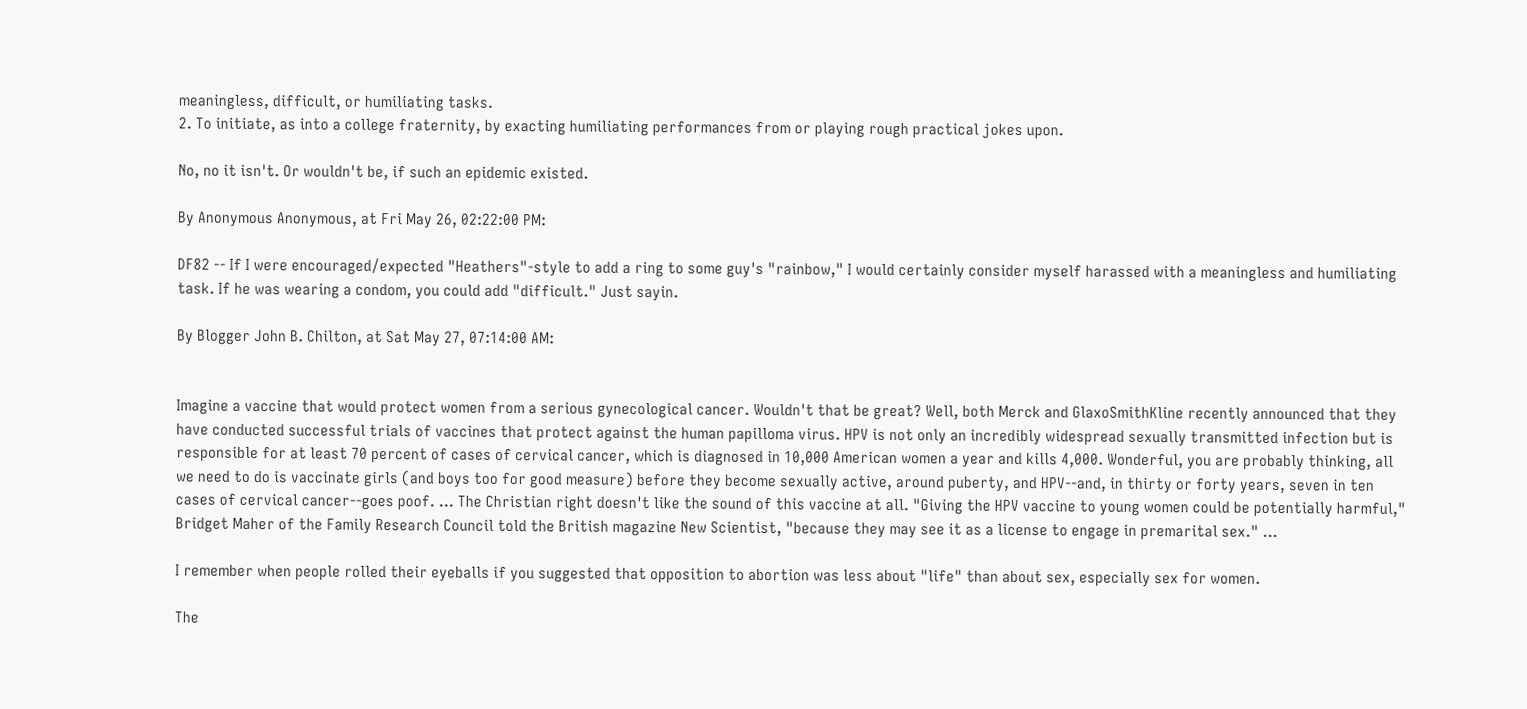meaningless, difficult, or humiliating tasks.
2. To initiate, as into a college fraternity, by exacting humiliating performances from or playing rough practical jokes upon.

No, no it isn't. Or wouldn't be, if such an epidemic existed.

By Anonymous Anonymous, at Fri May 26, 02:22:00 PM:

DF82 -- If I were encouraged/expected "Heathers"-style to add a ring to some guy's "rainbow," I would certainly consider myself harassed with a meaningless and humiliating task. If he was wearing a condom, you could add "difficult." Just sayin.

By Blogger John B. Chilton, at Sat May 27, 07:14:00 AM:


Imagine a vaccine that would protect women from a serious gynecological cancer. Wouldn't that be great? Well, both Merck and GlaxoSmithKline recently announced that they have conducted successful trials of vaccines that protect against the human papilloma virus. HPV is not only an incredibly widespread sexually transmitted infection but is responsible for at least 70 percent of cases of cervical cancer, which is diagnosed in 10,000 American women a year and kills 4,000. Wonderful, you are probably thinking, all we need to do is vaccinate girls (and boys too for good measure) before they become sexually active, around puberty, and HPV--and, in thirty or forty years, seven in ten cases of cervical cancer--goes poof. ... The Christian right doesn't like the sound of this vaccine at all. "Giving the HPV vaccine to young women could be potentially harmful," Bridget Maher of the Family Research Council told the British magazine New Scientist, "because they may see it as a license to engage in premarital sex." ...

I remember when people rolled their eyeballs if you suggested that opposition to abortion was less about "life" than about sex, especially sex for women.

The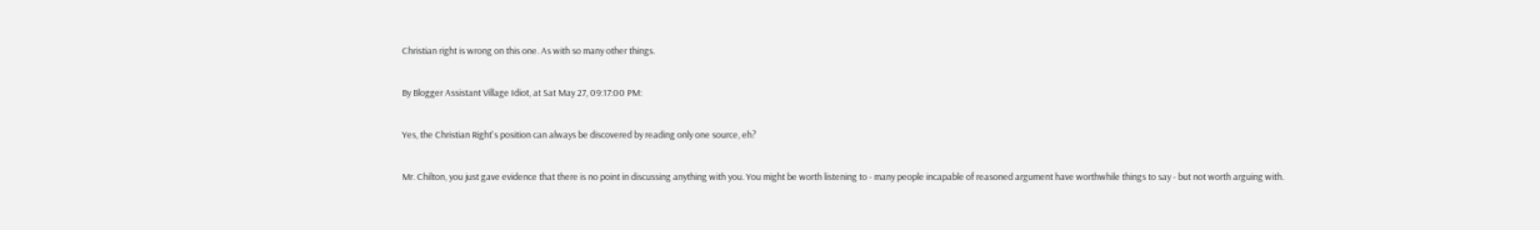Christian right is wrong on this one. As with so many other things.

By Blogger Assistant Village Idiot, at Sat May 27, 09:17:00 PM:

Yes, the Christian Right's position can always be discovered by reading only one source, eh?

Mr. Chilton, you just gave evidence that there is no point in discussing anything with you. You might be worth listening to - many people incapable of reasoned argument have worthwhile things to say - but not worth arguing with.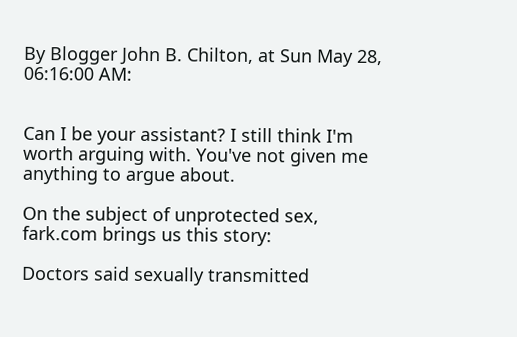By Blogger John B. Chilton, at Sun May 28, 06:16:00 AM:


Can I be your assistant? I still think I'm worth arguing with. You've not given me anything to argue about.

On the subject of unprotected sex, fark.com brings us this story:

Doctors said sexually transmitted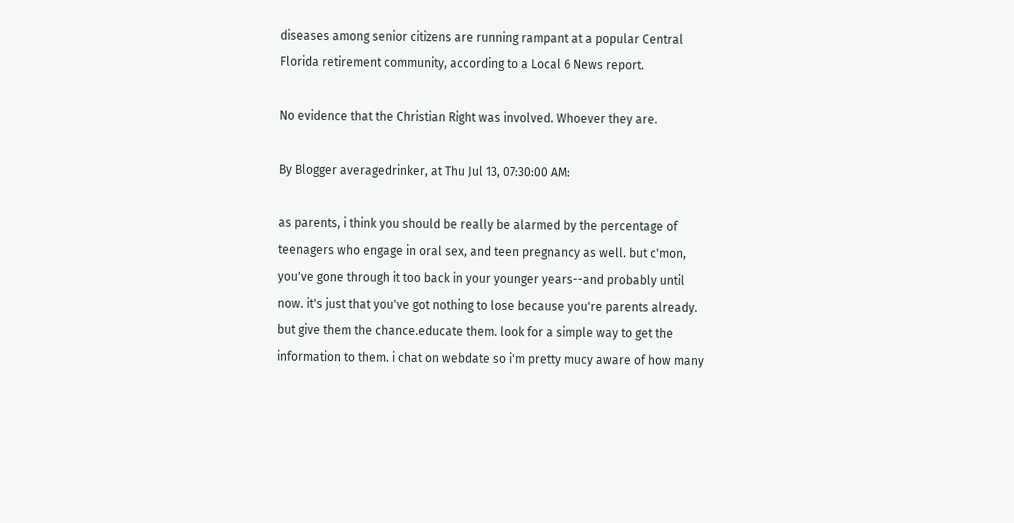diseases among senior citizens are running rampant at a popular Central Florida retirement community, according to a Local 6 News report.

No evidence that the Christian Right was involved. Whoever they are.

By Blogger averagedrinker, at Thu Jul 13, 07:30:00 AM:

as parents, i think you should be really be alarmed by the percentage of teenagers who engage in oral sex, and teen pregnancy as well. but c'mon, you've gone through it too back in your younger years--and probably until now. it's just that you've got nothing to lose because you're parents already. but give them the chance.educate them. look for a simple way to get the information to them. i chat on webdate so i'm pretty mucy aware of how many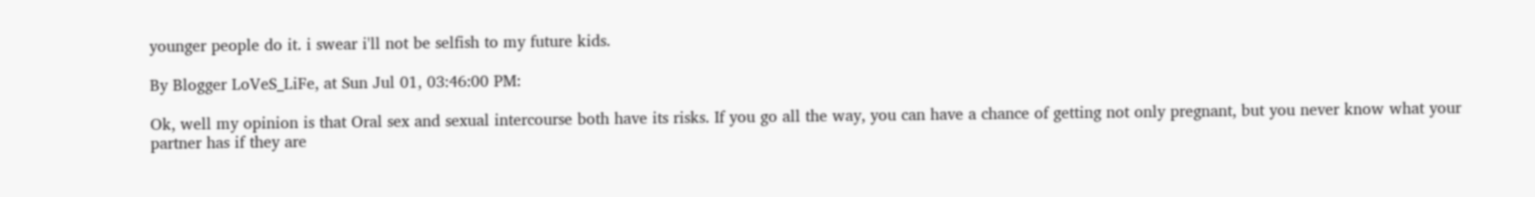younger people do it. i swear i'll not be selfish to my future kids.

By Blogger LoVeS_LiFe, at Sun Jul 01, 03:46:00 PM:

Ok, well my opinion is that Oral sex and sexual intercourse both have its risks. If you go all the way, you can have a chance of getting not only pregnant, but you never know what your partner has if they are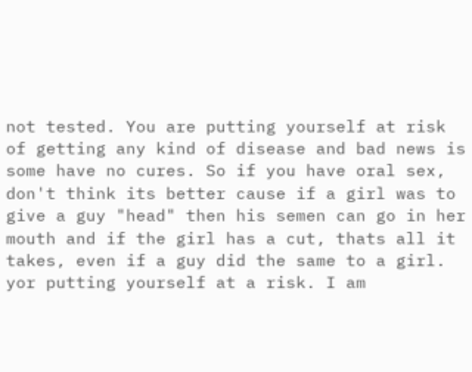not tested. You are putting yourself at risk of getting any kind of disease and bad news is some have no cures. So if you have oral sex, don't think its better cause if a girl was to give a guy "head" then his semen can go in her mouth and if the girl has a cut, thats all it takes, even if a guy did the same to a girl. yor putting yourself at a risk. I am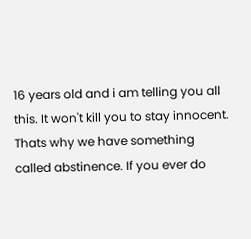16 years old and i am telling you all this. It won't kill you to stay innocent. Thats why we have something called abstinence. If you ever do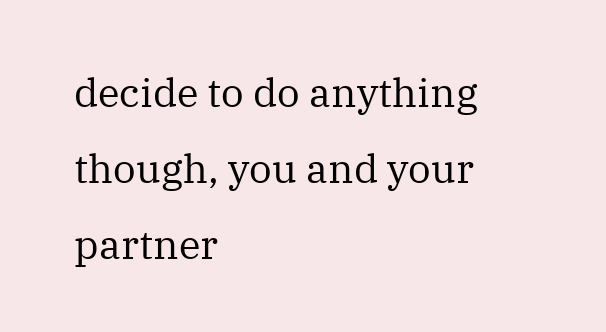decide to do anything though, you and your partner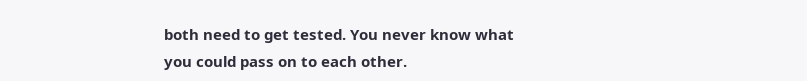both need to get tested. You never know what you could pass on to each other.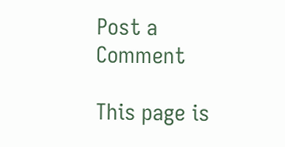Post a Comment

This page is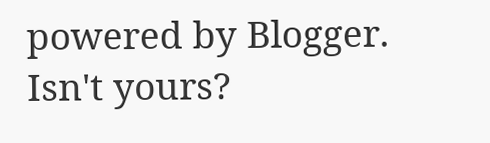powered by Blogger. Isn't yours?